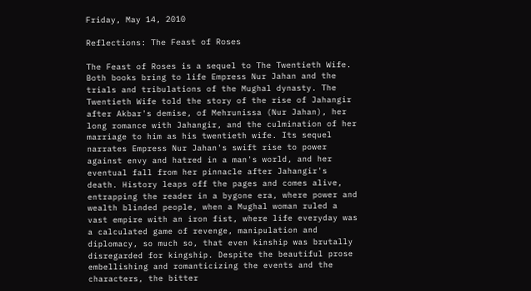Friday, May 14, 2010

Reflections: The Feast of Roses

The Feast of Roses is a sequel to The Twentieth Wife. Both books bring to life Empress Nur Jahan and the trials and tribulations of the Mughal dynasty. The Twentieth Wife told the story of the rise of Jahangir after Akbar's demise, of Mehrunissa (Nur Jahan), her long romance with Jahangir, and the culmination of her marriage to him as his twentieth wife. Its sequel narrates Empress Nur Jahan's swift rise to power against envy and hatred in a man's world, and her eventual fall from her pinnacle after Jahangir's death. History leaps off the pages and comes alive, entrapping the reader in a bygone era, where power and wealth blinded people, when a Mughal woman ruled a vast empire with an iron fist, where life everyday was a calculated game of revenge, manipulation and diplomacy, so much so, that even kinship was brutally disregarded for kingship. Despite the beautiful prose embellishing and romanticizing the events and the characters, the bitter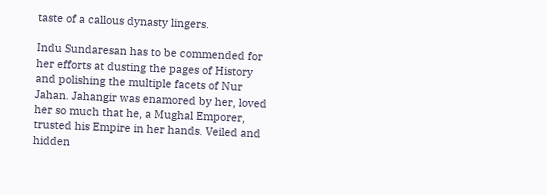taste of a callous dynasty lingers.

Indu Sundaresan has to be commended for her efforts at dusting the pages of History and polishing the multiple facets of Nur Jahan. Jahangir was enamored by her, loved her so much that he, a Mughal Emporer, trusted his Empire in her hands. Veiled and hidden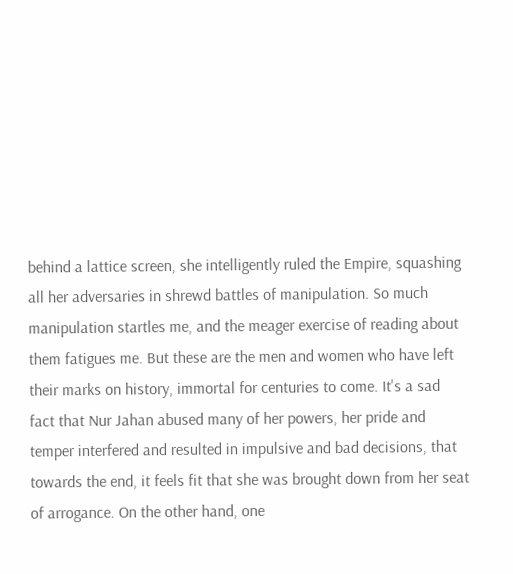behind a lattice screen, she intelligently ruled the Empire, squashing all her adversaries in shrewd battles of manipulation. So much manipulation startles me, and the meager exercise of reading about them fatigues me. But these are the men and women who have left their marks on history, immortal for centuries to come. It's a sad fact that Nur Jahan abused many of her powers, her pride and temper interfered and resulted in impulsive and bad decisions, that towards the end, it feels fit that she was brought down from her seat of arrogance. On the other hand, one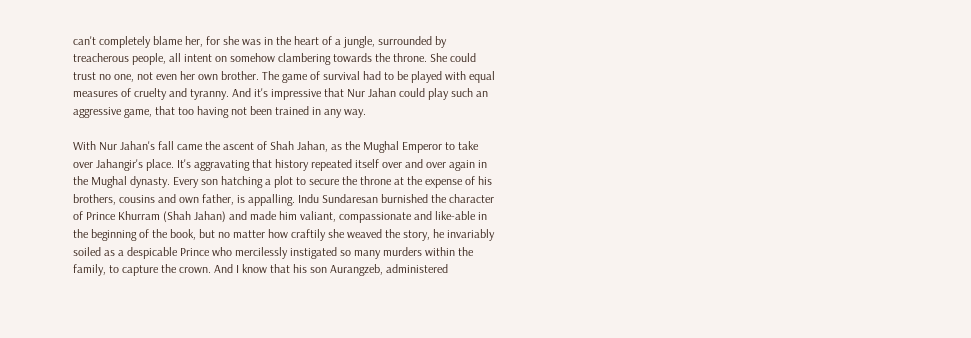can't completely blame her, for she was in the heart of a jungle, surrounded by treacherous people, all intent on somehow clambering towards the throne. She could trust no one, not even her own brother. The game of survival had to be played with equal measures of cruelty and tyranny. And it's impressive that Nur Jahan could play such an aggressive game, that too having not been trained in any way.

With Nur Jahan's fall came the ascent of Shah Jahan, as the Mughal Emperor to take over Jahangir's place. It's aggravating that history repeated itself over and over again in the Mughal dynasty. Every son hatching a plot to secure the throne at the expense of his brothers, cousins and own father, is appalling. Indu Sundaresan burnished the character of Prince Khurram (Shah Jahan) and made him valiant, compassionate and like-able in the beginning of the book, but no matter how craftily she weaved the story, he invariably soiled as a despicable Prince who mercilessly instigated so many murders within the family, to capture the crown. And I know that his son Aurangzeb, administered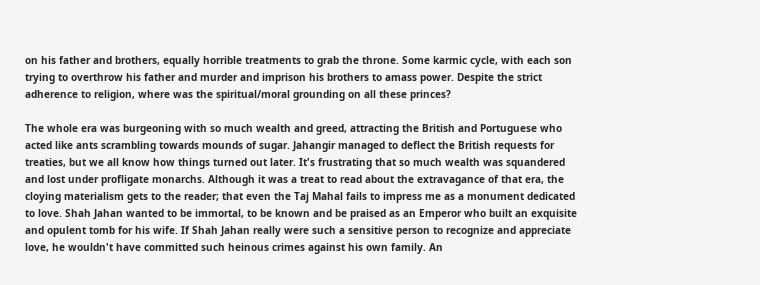on his father and brothers, equally horrible treatments to grab the throne. Some karmic cycle, with each son trying to overthrow his father and murder and imprison his brothers to amass power. Despite the strict adherence to religion, where was the spiritual/moral grounding on all these princes?

The whole era was burgeoning with so much wealth and greed, attracting the British and Portuguese who acted like ants scrambling towards mounds of sugar. Jahangir managed to deflect the British requests for treaties, but we all know how things turned out later. It's frustrating that so much wealth was squandered and lost under profligate monarchs. Although it was a treat to read about the extravagance of that era, the cloying materialism gets to the reader; that even the Taj Mahal fails to impress me as a monument dedicated to love. Shah Jahan wanted to be immortal, to be known and be praised as an Emperor who built an exquisite and opulent tomb for his wife. If Shah Jahan really were such a sensitive person to recognize and appreciate love, he wouldn't have committed such heinous crimes against his own family. An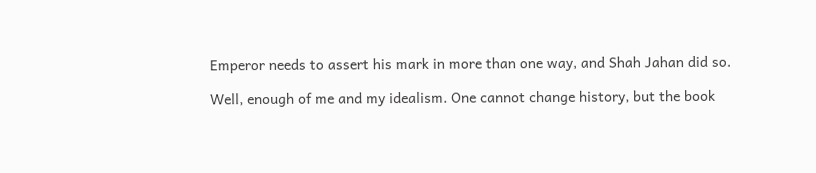Emperor needs to assert his mark in more than one way, and Shah Jahan did so.

Well, enough of me and my idealism. One cannot change history, but the book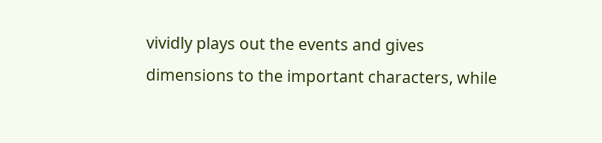vividly plays out the events and gives dimensions to the important characters, while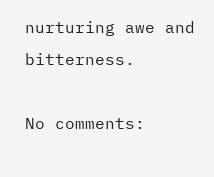nurturing awe and bitterness.

No comments: